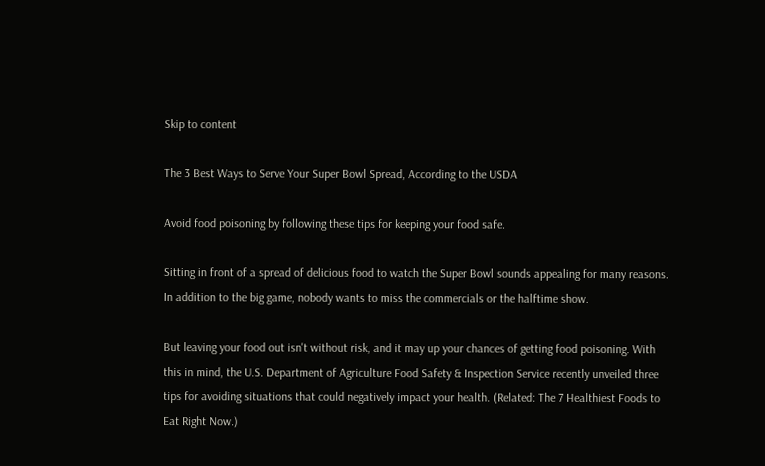Skip to content

The 3 Best Ways to Serve Your Super Bowl Spread, According to the USDA

Avoid food poisoning by following these tips for keeping your food safe.

Sitting in front of a spread of delicious food to watch the Super Bowl sounds appealing for many reasons. In addition to the big game, nobody wants to miss the commercials or the halftime show.

But leaving your food out isn't without risk, and it may up your chances of getting food poisoning. With this in mind, the U.S. Department of Agriculture Food Safety & Inspection Service recently unveiled three tips for avoiding situations that could negatively impact your health. (Related: The 7 Healthiest Foods to Eat Right Now.)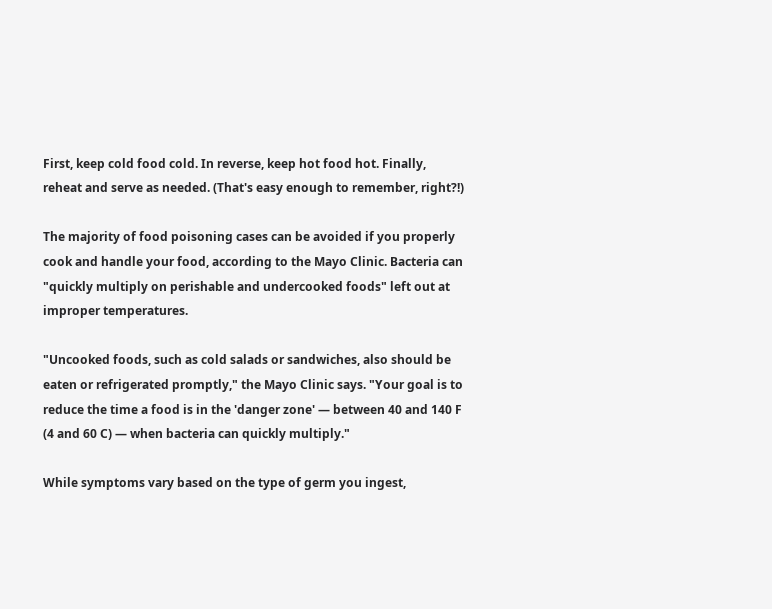First, keep cold food cold. In reverse, keep hot food hot. Finally, reheat and serve as needed. (That's easy enough to remember, right?!)

The majority of food poisoning cases can be avoided if you properly cook and handle your food, according to the Mayo Clinic. Bacteria can "quickly multiply on perishable and undercooked foods" left out at improper temperatures.

"Uncooked foods, such as cold salads or sandwiches, also should be eaten or refrigerated promptly," the Mayo Clinic says. "Your goal is to reduce the time a food is in the 'danger zone' — between 40 and 140 F (4 and 60 C) — when bacteria can quickly multiply."

While symptoms vary based on the type of germ you ingest,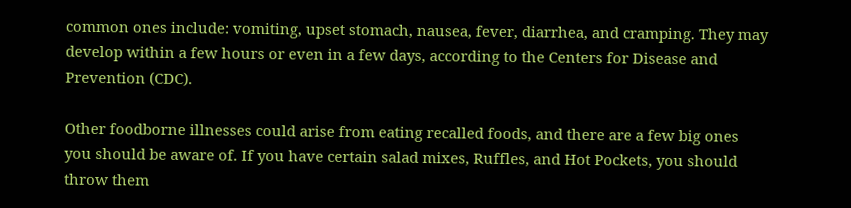common ones include: vomiting, upset stomach, nausea, fever, diarrhea, and cramping. They may develop within a few hours or even in a few days, according to the Centers for Disease and Prevention (CDC).

Other foodborne illnesses could arise from eating recalled foods, and there are a few big ones you should be aware of. If you have certain salad mixes, Ruffles, and Hot Pockets, you should throw them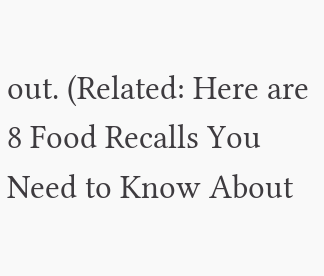out. (Related: Here are 8 Food Recalls You Need to Know About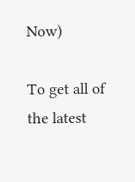Now)

To get all of the latest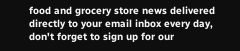food and grocery store news delivered directly to your email inbox every day, don't forget to sign up for our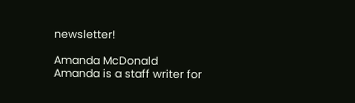newsletter!

Amanda McDonald
Amanda is a staff writer for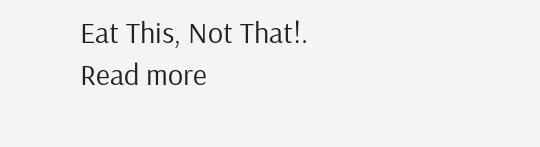Eat This, Not That!. Read more